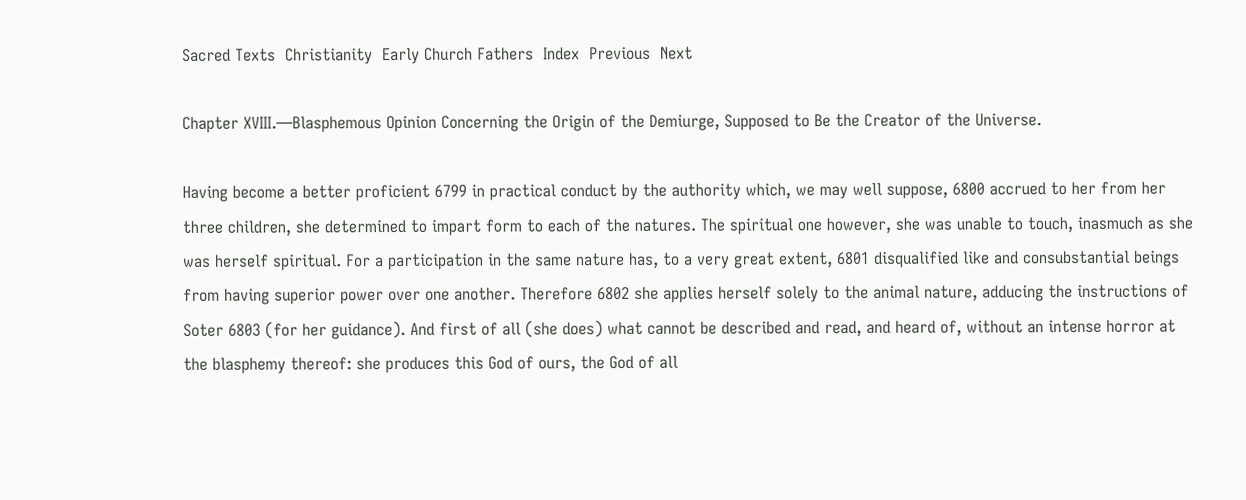Sacred Texts  Christianity  Early Church Fathers  Index  Previous  Next

Chapter XVIII.—Blasphemous Opinion Concerning the Origin of the Demiurge, Supposed to Be the Creator of the Universe.

Having become a better proficient 6799 in practical conduct by the authority which, we may well suppose, 6800 accrued to her from her three children, she determined to impart form to each of the natures. The spiritual one however, she was unable to touch, inasmuch as she was herself spiritual. For a participation in the same nature has, to a very great extent, 6801 disqualified like and consubstantial beings from having superior power over one another. Therefore 6802 she applies herself solely to the animal nature, adducing the instructions of Soter 6803 (for her guidance). And first of all (she does) what cannot be described and read, and heard of, without an intense horror at the blasphemy thereof: she produces this God of ours, the God of all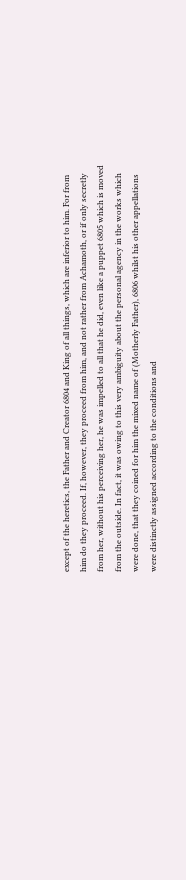except of the heretics, the Father and Creator 6804 and King of all things, which are inferior to him. For from him do they proceed. If, however, they proceed from him, and not rather from Achamoth, or if only secretly from her, without his perceiving her, he was impelled to all that he did, even like a puppet 6805 which is moved from the outside. In fact, it was owing to this very ambiguity about the personal agency in the works which were done, that they coined for him the mixed name of (Motherly Father), 6806 whilst his other appellations were distinctly assigned according to the conditions and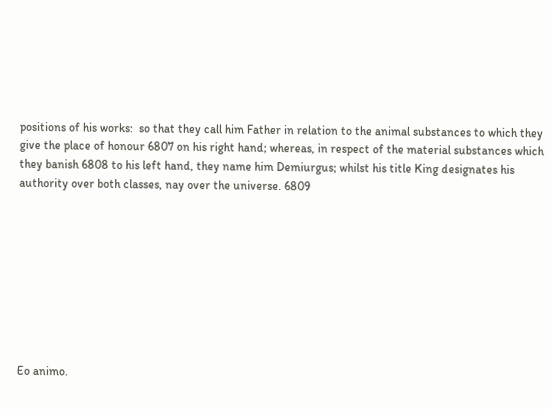positions of his works:  so that they call him Father in relation to the animal substances to which they give the place of honour 6807 on his right hand; whereas, in respect of the material substances which they banish 6808 to his left hand, they name him Demiurgus; whilst his title King designates his authority over both classes, nay over the universe. 6809









Eo animo.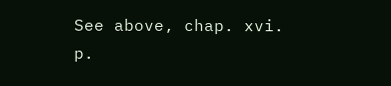See above, chap. xvi. p.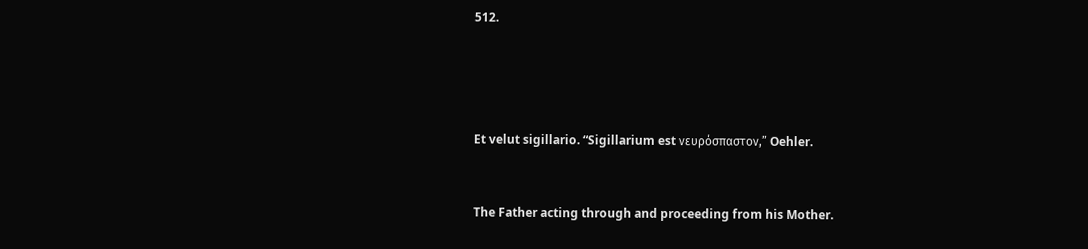512.




Et velut sigillario. “Sigillarium est νευρόσπαστον,” Oehler.


The Father acting through and proceeding from his Mother.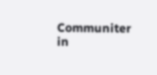Communiter in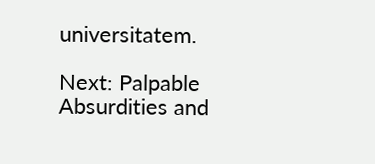universitatem.

Next: Palpable Absurdities and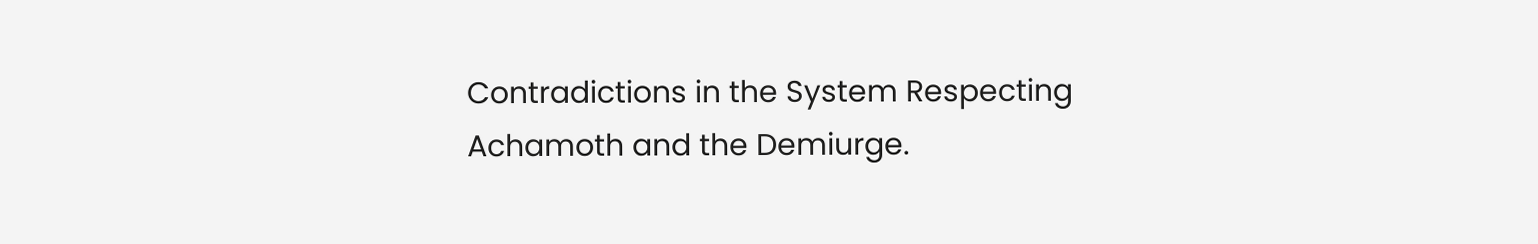Contradictions in the System Respecting Achamoth and the Demiurge.